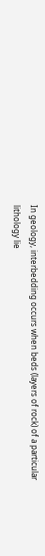In geology, interbedding occurs when beds (layers of rock) of a particular lithology lie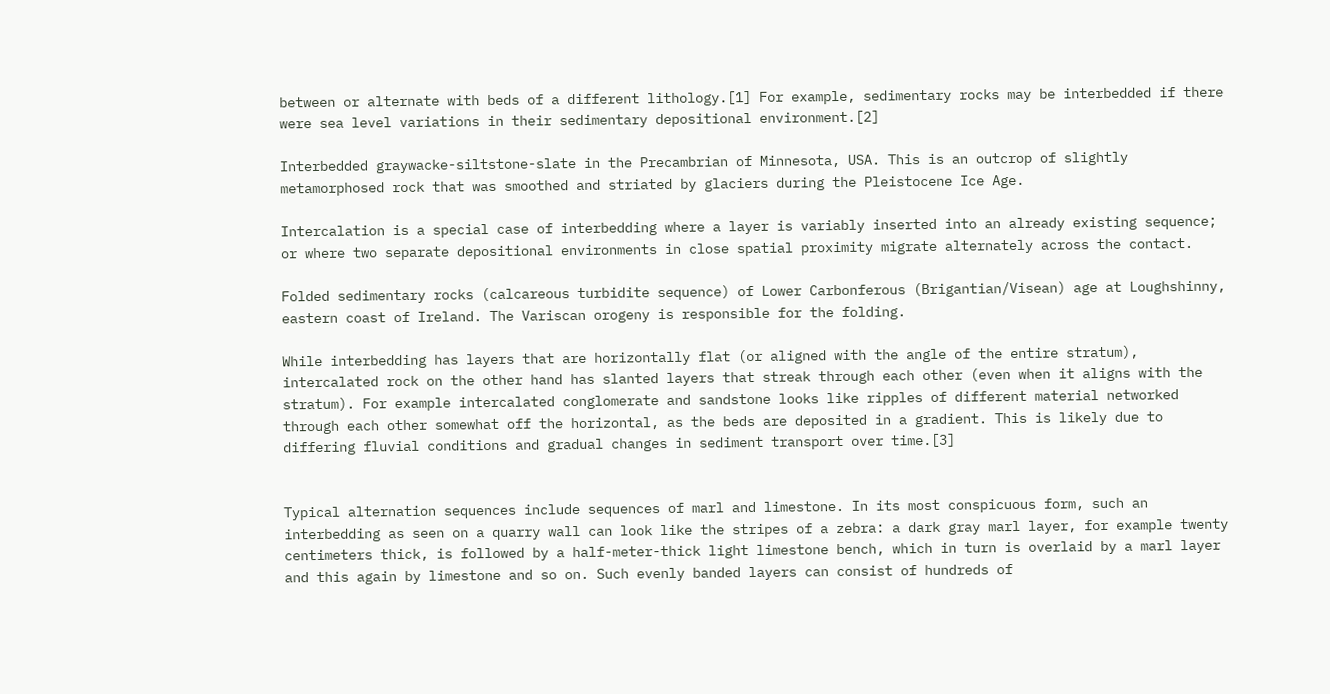between or alternate with beds of a different lithology.[1] For example, sedimentary rocks may be interbedded if there were sea level variations in their sedimentary depositional environment.[2]

Interbedded graywacke-siltstone-slate in the Precambrian of Minnesota, USA. This is an outcrop of slightly metamorphosed rock that was smoothed and striated by glaciers during the Pleistocene Ice Age.

Intercalation is a special case of interbedding where a layer is variably inserted into an already existing sequence; or where two separate depositional environments in close spatial proximity migrate alternately across the contact.

Folded sedimentary rocks (calcareous turbidite sequence) of Lower Carbonferous (Brigantian/Visean) age at Loughshinny, eastern coast of Ireland. The Variscan orogeny is responsible for the folding.

While interbedding has layers that are horizontally flat (or aligned with the angle of the entire stratum), intercalated rock on the other hand has slanted layers that streak through each other (even when it aligns with the stratum). For example intercalated conglomerate and sandstone looks like ripples of different material networked through each other somewhat off the horizontal, as the beds are deposited in a gradient. This is likely due to differing fluvial conditions and gradual changes in sediment transport over time.[3]


Typical alternation sequences include sequences of marl and limestone. In its most conspicuous form, such an interbedding as seen on a quarry wall can look like the stripes of a zebra: a dark gray marl layer, for example twenty centimeters thick, is followed by a half-meter-thick light limestone bench, which in turn is overlaid by a marl layer and this again by limestone and so on. Such evenly banded layers can consist of hundreds of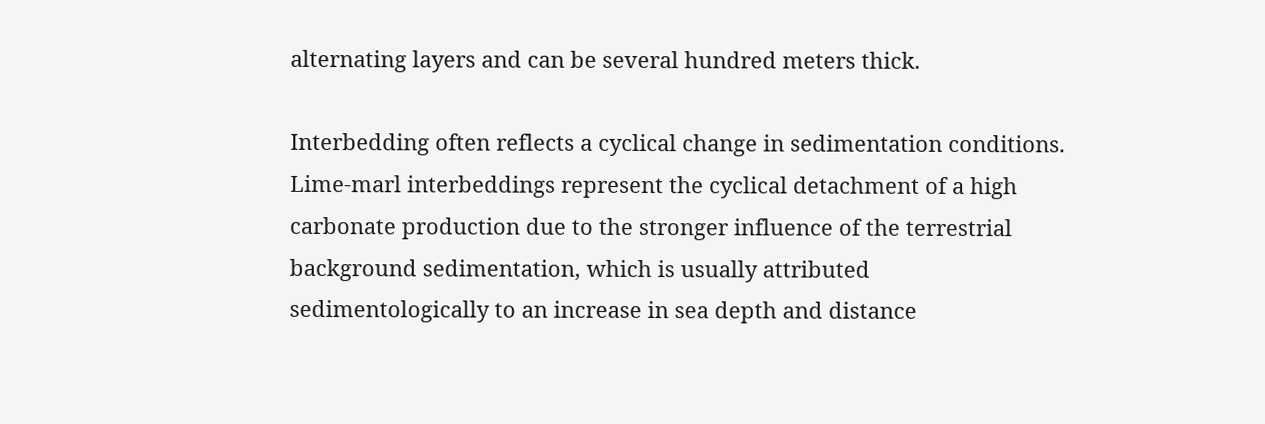alternating layers and can be several hundred meters thick.

Interbedding often reflects a cyclical change in sedimentation conditions. Lime-marl interbeddings represent the cyclical detachment of a high carbonate production due to the stronger influence of the terrestrial background sedimentation, which is usually attributed sedimentologically to an increase in sea depth and distance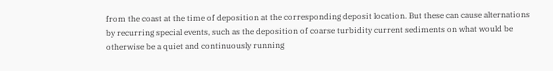from the coast at the time of deposition at the corresponding deposit location. But these can cause alternations by recurring special events, such as the deposition of coarse turbidity current sediments on what would be otherwise be a quiet and continuously running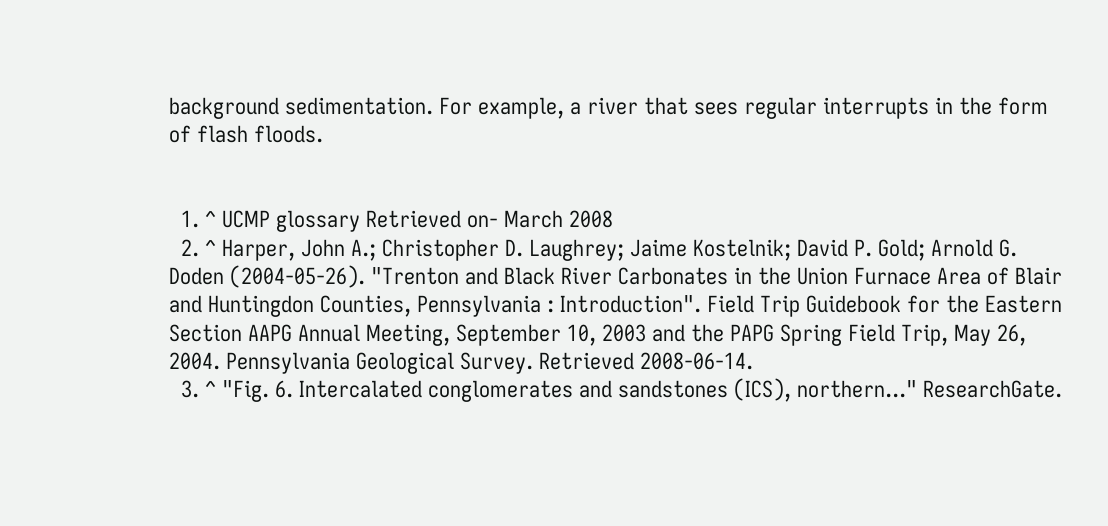background sedimentation. For example, a river that sees regular interrupts in the form of flash floods.


  1. ^ UCMP glossary Retrieved on- March 2008
  2. ^ Harper, John A.; Christopher D. Laughrey; Jaime Kostelnik; David P. Gold; Arnold G. Doden (2004-05-26). "Trenton and Black River Carbonates in the Union Furnace Area of Blair and Huntingdon Counties, Pennsylvania : Introduction". Field Trip Guidebook for the Eastern Section AAPG Annual Meeting, September 10, 2003 and the PAPG Spring Field Trip, May 26, 2004. Pennsylvania Geological Survey. Retrieved 2008-06-14.
  3. ^ "Fig. 6. Intercalated conglomerates and sandstones (ICS), northern..." ResearchGate.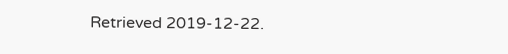Retrieved 2019-12-22.